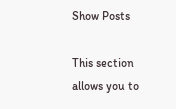Show Posts

This section allows you to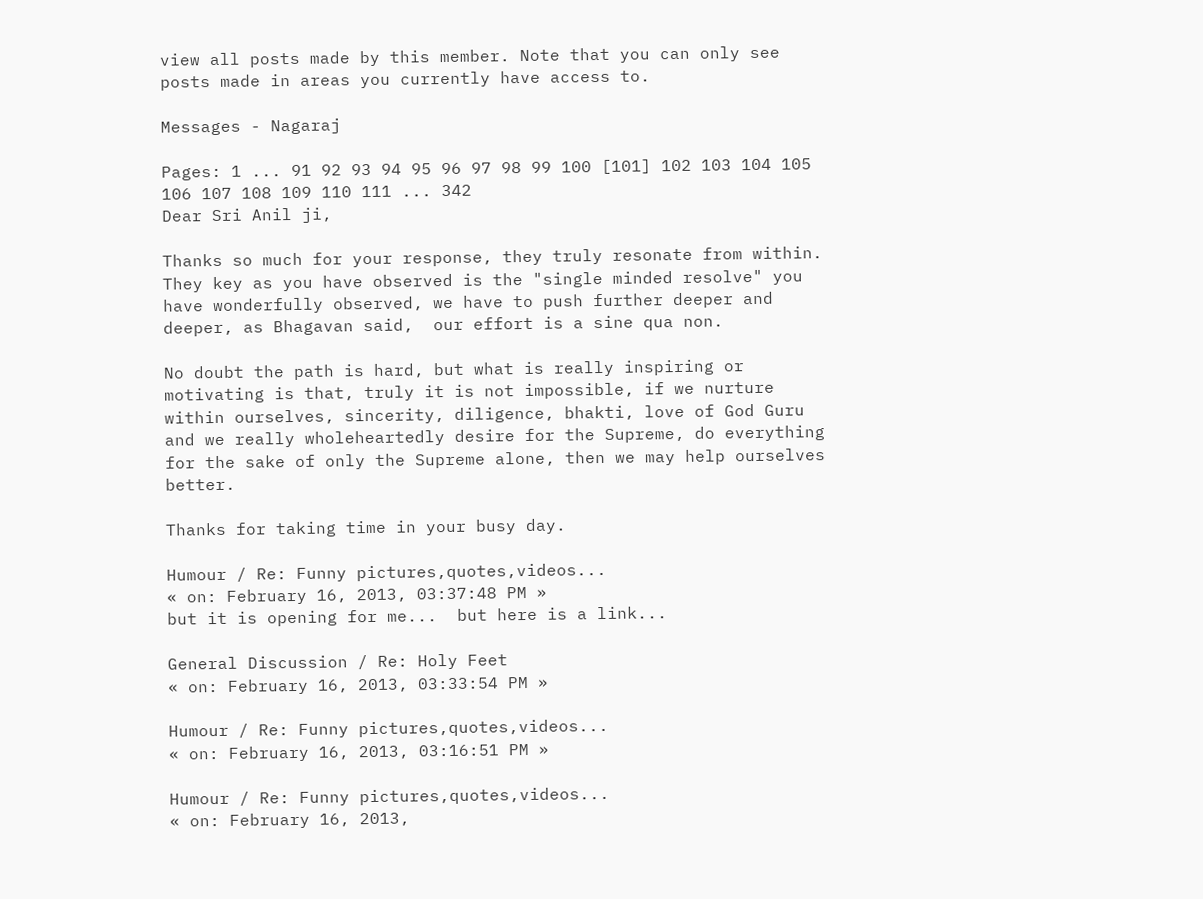view all posts made by this member. Note that you can only see posts made in areas you currently have access to.

Messages - Nagaraj

Pages: 1 ... 91 92 93 94 95 96 97 98 99 100 [101] 102 103 104 105 106 107 108 109 110 111 ... 342
Dear Sri Anil ji,

Thanks so much for your response, they truly resonate from within. They key as you have observed is the "single minded resolve" you have wonderfully observed, we have to push further deeper and deeper, as Bhagavan said,  our effort is a sine qua non.

No doubt the path is hard, but what is really inspiring or motivating is that, truly it is not impossible, if we nurture within ourselves, sincerity, diligence, bhakti, love of God Guru and we really wholeheartedly desire for the Supreme, do everything for the sake of only the Supreme alone, then we may help ourselves better.

Thanks for taking time in your busy day.

Humour / Re: Funny pictures,quotes,videos...
« on: February 16, 2013, 03:37:48 PM »
but it is opening for me...  but here is a link...

General Discussion / Re: Holy Feet
« on: February 16, 2013, 03:33:54 PM »

Humour / Re: Funny pictures,quotes,videos...
« on: February 16, 2013, 03:16:51 PM »

Humour / Re: Funny pictures,quotes,videos...
« on: February 16, 2013,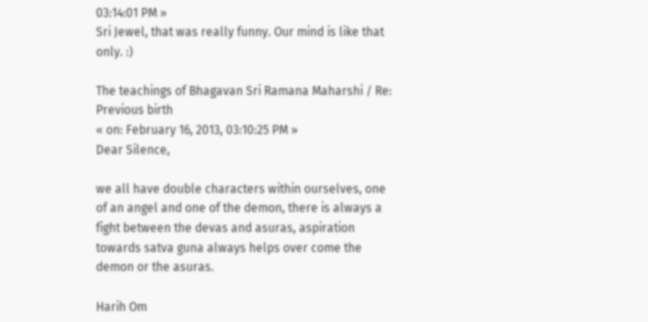03:14:01 PM »
Sri Jewel, that was really funny. Our mind is like that only. :)

The teachings of Bhagavan Sri Ramana Maharshi / Re: Previous birth
« on: February 16, 2013, 03:10:25 PM »
Dear Silence,

we all have double characters within ourselves, one of an angel and one of the demon, there is always a fight between the devas and asuras, aspiration towards satva guna always helps over come the demon or the asuras.

Harih Om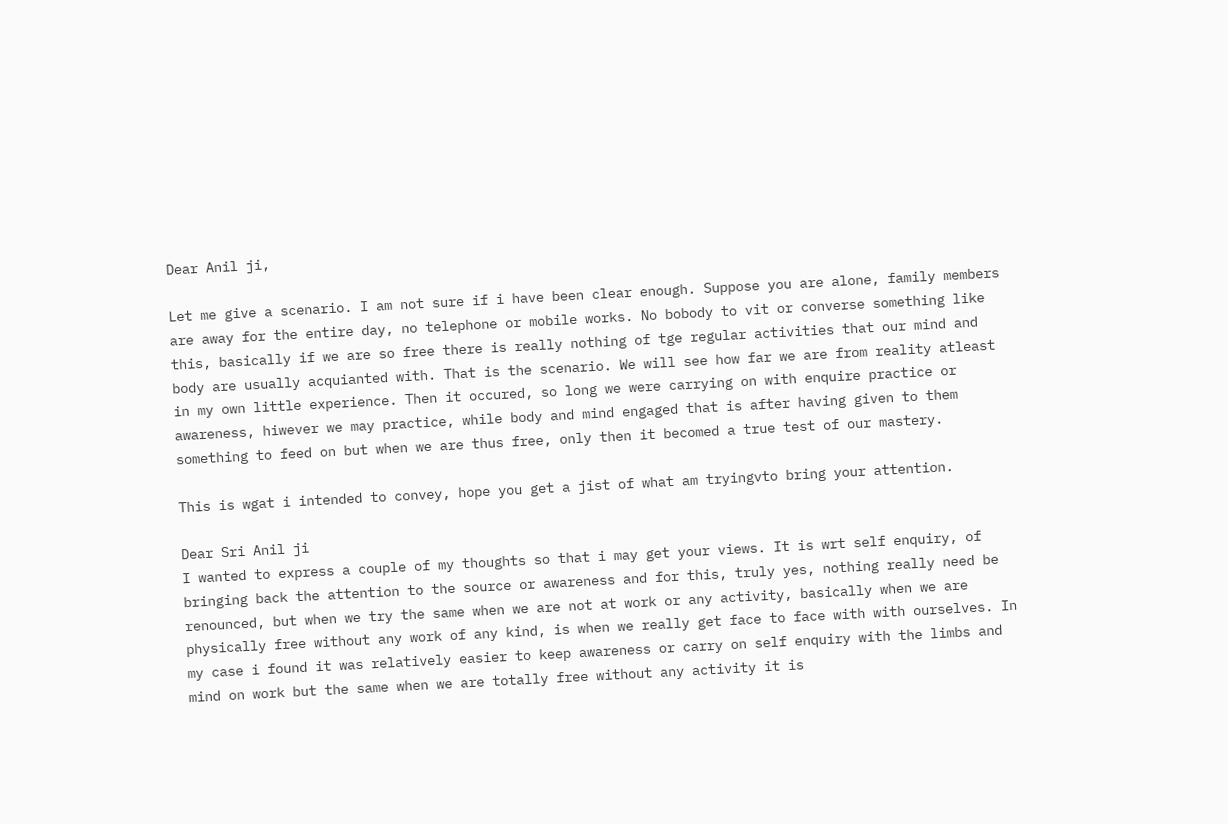Dear Anil ji,

Let me give a scenario. I am not sure if i have been clear enough. Suppose you are alone, family members are away for the entire day, no telephone or mobile works. No bobody to vit or converse something like this, basically if we are so free there is really nothing of tge regular activities that our mind and body are usually acquianted with. That is the scenario. We will see how far we are from reality atleast in my own little experience. Then it occured, so long we were carrying on with enquire practice or awareness, hiwever we may practice, while body and mind engaged that is after having given to them something to feed on but when we are thus free, only then it becomed a true test of our mastery.

This is wgat i intended to convey, hope you get a jist of what am tryingvto bring your attention.

Dear Sri Anil ji
I wanted to express a couple of my thoughts so that i may get your views. It is wrt self enquiry, of bringing back the attention to the source or awareness and for this, truly yes, nothing really need be renounced, but when we try the same when we are not at work or any activity, basically when we are physically free without any work of any kind, is when we really get face to face with with ourselves. In my case i found it was relatively easier to keep awareness or carry on self enquiry with the limbs and mind on work but the same when we are totally free without any activity it is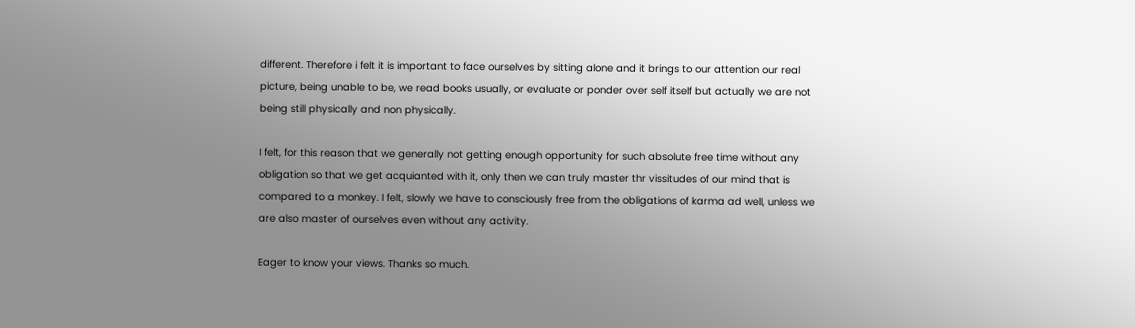different. Therefore i felt it is important to face ourselves by sitting alone and it brings to our attention our real picture, being unable to be, we read books usually, or evaluate or ponder over self itself but actually we are not being still physically and non physically.

I felt, for this reason that we generally not getting enough opportunity for such absolute free time without any obligation so that we get acquianted with it, only then we can truly master thr vissitudes of our mind that is compared to a monkey. I felt, slowly we have to consciously free from the obligations of karma ad well, unless we are also master of ourselves even without any activity.

Eager to know your views. Thanks so much.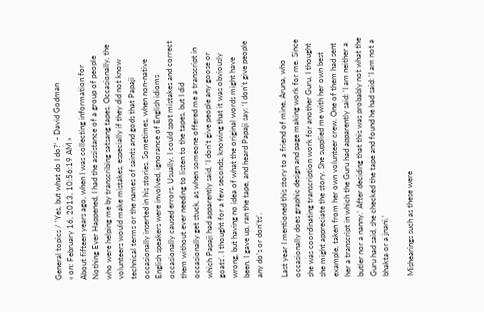General topics / 'Yes, but what do I do?' - David Godman
« on: February 16, 2013, 10:56:19 AM »
About fifteen years ago, when I was collecting information for Nothing Ever Happened, I had the assistance of a group of people who were helping me by transcribing satsang tapes. Occasionally, the volunteers would make mistakes, especially if they did not know technical terms or the names of saints and gods that Papaji occasionally inserted in his stories. Sometimes, when non-native English speakers were involved, ignorance of English idioms occasionally caused errors. Usually, I could spot mistakes and correct them without ever needing to listen to the tapes, but I did occasionally get stuck, as when someone offered me a transcript in which Papaji had apparently said, ‘I don’t give people any goose or goats’. I thought for a few seconds, knowing that it was obviously wrong, but having no idea of what the original words might have been. I gave up, ran the tape, and heard Papaji say: ‘I don’t give people any do’s or don’ts’.

Last year I mentioned this story to a friend of mine, Aruna, who occasionally does graphic design and page making work for me. Since she was coordinating transcription work for another Guru, I thought she might appreciate the story. She supplied me with her own best example, taken from her own volunteer crew. One of them had sent her a transcript in which the Guru had apparently said: ‘I am neither a butler nor a nanny.’ After deciding that this was probably not what the Guru had said, she checked the tape and found he had said: ‘I am not a bhakta or a jnani.’

Mishearings such as these were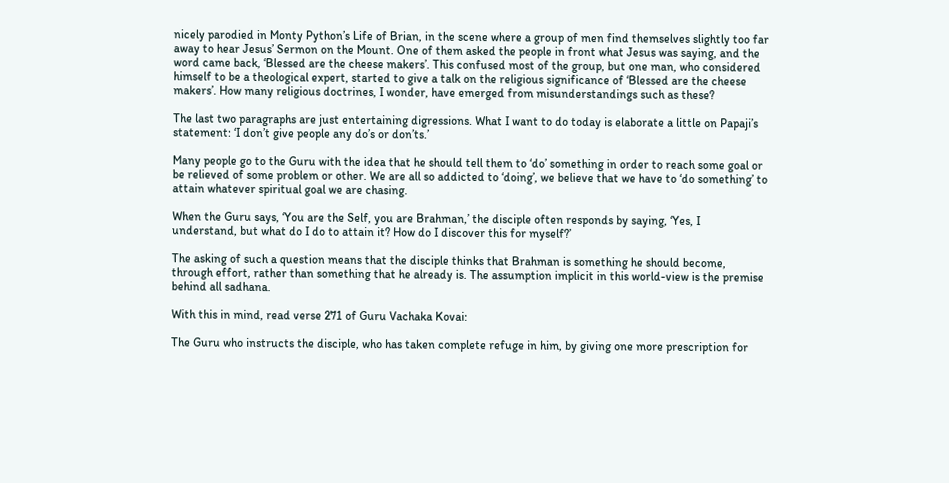nicely parodied in Monty Python’s Life of Brian, in the scene where a group of men find themselves slightly too far away to hear Jesus’ Sermon on the Mount. One of them asked the people in front what Jesus was saying, and the word came back, ‘Blessed are the cheese makers’. This confused most of the group, but one man, who considered himself to be a theological expert, started to give a talk on the religious significance of ‘Blessed are the cheese makers’. How many religious doctrines, I wonder, have emerged from misunderstandings such as these?

The last two paragraphs are just entertaining digressions. What I want to do today is elaborate a little on Papaji’s statement: ‘I don’t give people any do’s or don’ts.’

Many people go to the Guru with the idea that he should tell them to ‘do’ something in order to reach some goal or be relieved of some problem or other. We are all so addicted to ‘doing’, we believe that we have to ‘do something’ to attain whatever spiritual goal we are chasing.

When the Guru says, ‘You are the Self, you are Brahman,’ the disciple often responds by saying, ‘Yes, I understand, but what do I do to attain it? How do I discover this for myself?’

The asking of such a question means that the disciple thinks that Brahman is something he should become, through effort, rather than something that he already is. The assumption implicit in this world-view is the premise behind all sadhana.

With this in mind, read verse 271 of Guru Vachaka Kovai:

The Guru who instructs the disciple, who has taken complete refuge in him, by giving one more prescription for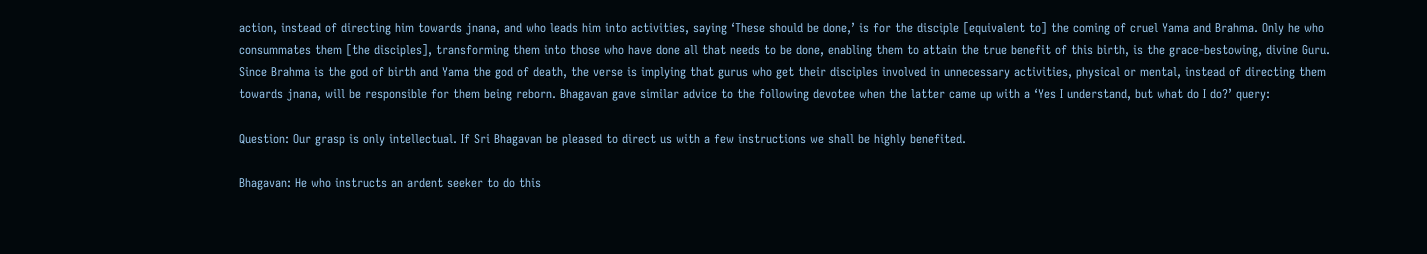action, instead of directing him towards jnana, and who leads him into activities, saying ‘These should be done,’ is for the disciple [equivalent to] the coming of cruel Yama and Brahma. Only he who consummates them [the disciples], transforming them into those who have done all that needs to be done, enabling them to attain the true benefit of this birth, is the grace-bestowing, divine Guru.
Since Brahma is the god of birth and Yama the god of death, the verse is implying that gurus who get their disciples involved in unnecessary activities, physical or mental, instead of directing them towards jnana, will be responsible for them being reborn. Bhagavan gave similar advice to the following devotee when the latter came up with a ‘Yes I understand, but what do I do?’ query:

Question: Our grasp is only intellectual. If Sri Bhagavan be pleased to direct us with a few instructions we shall be highly benefited.

Bhagavan: He who instructs an ardent seeker to do this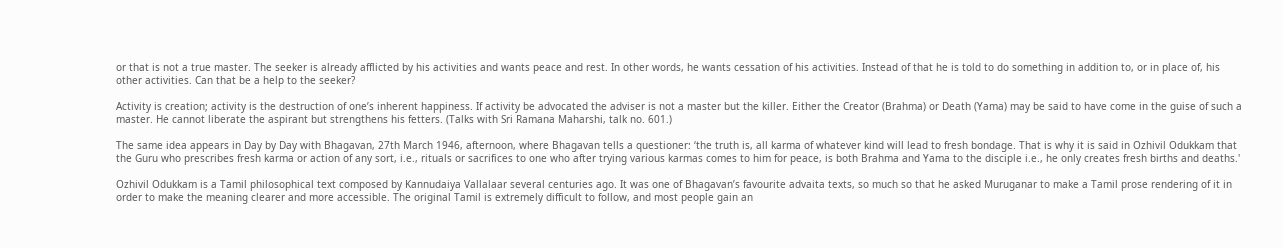or that is not a true master. The seeker is already afflicted by his activities and wants peace and rest. In other words, he wants cessation of his activities. Instead of that he is told to do something in addition to, or in place of, his other activities. Can that be a help to the seeker?

Activity is creation; activity is the destruction of one’s inherent happiness. If activity be advocated the adviser is not a master but the killer. Either the Creator (Brahma) or Death (Yama) may be said to have come in the guise of such a master. He cannot liberate the aspirant but strengthens his fetters. (Talks with Sri Ramana Maharshi, talk no. 601.)

The same idea appears in Day by Day with Bhagavan, 27th March 1946, afternoon, where Bhagavan tells a questioner: ‘the truth is, all karma of whatever kind will lead to fresh bondage. That is why it is said in Ozhivil Odukkam that the Guru who prescribes fresh karma or action of any sort, i.e., rituals or sacrifices to one who after trying various karmas comes to him for peace, is both Brahma and Yama to the disciple i.e., he only creates fresh births and deaths.'

Ozhivil Odukkam is a Tamil philosophical text composed by Kannudaiya Vallalaar several centuries ago. It was one of Bhagavan’s favourite advaita texts, so much so that he asked Muruganar to make a Tamil prose rendering of it in order to make the meaning clearer and more accessible. The original Tamil is extremely difficult to follow, and most people gain an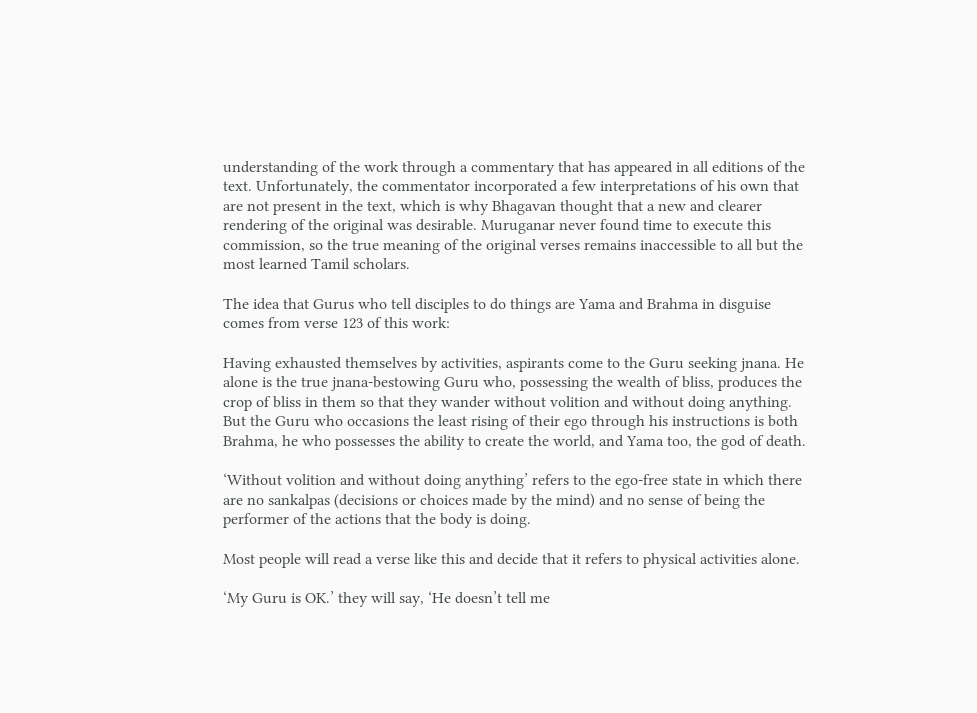understanding of the work through a commentary that has appeared in all editions of the text. Unfortunately, the commentator incorporated a few interpretations of his own that are not present in the text, which is why Bhagavan thought that a new and clearer rendering of the original was desirable. Muruganar never found time to execute this commission, so the true meaning of the original verses remains inaccessible to all but the most learned Tamil scholars.

The idea that Gurus who tell disciples to do things are Yama and Brahma in disguise comes from verse 123 of this work:

Having exhausted themselves by activities, aspirants come to the Guru seeking jnana. He alone is the true jnana-bestowing Guru who, possessing the wealth of bliss, produces the crop of bliss in them so that they wander without volition and without doing anything. But the Guru who occasions the least rising of their ego through his instructions is both Brahma, he who possesses the ability to create the world, and Yama too, the god of death.

‘Without volition and without doing anything’ refers to the ego-free state in which there are no sankalpas (decisions or choices made by the mind) and no sense of being the performer of the actions that the body is doing.

Most people will read a verse like this and decide that it refers to physical activities alone.

‘My Guru is OK.’ they will say, ‘He doesn’t tell me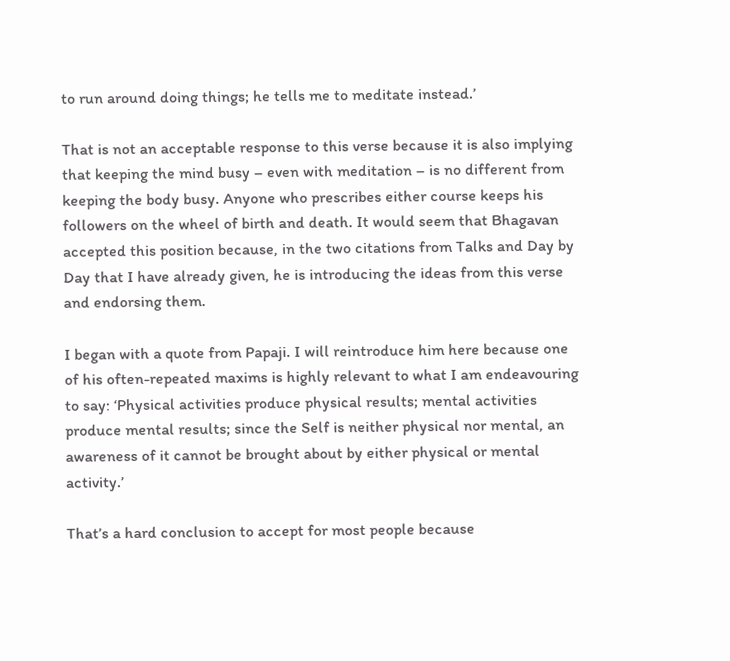to run around doing things; he tells me to meditate instead.’

That is not an acceptable response to this verse because it is also implying that keeping the mind busy – even with meditation – is no different from keeping the body busy. Anyone who prescribes either course keeps his followers on the wheel of birth and death. It would seem that Bhagavan accepted this position because, in the two citations from Talks and Day by Day that I have already given, he is introducing the ideas from this verse and endorsing them.

I began with a quote from Papaji. I will reintroduce him here because one of his often-repeated maxims is highly relevant to what I am endeavouring to say: ‘Physical activities produce physical results; mental activities produce mental results; since the Self is neither physical nor mental, an awareness of it cannot be brought about by either physical or mental activity.’

That’s a hard conclusion to accept for most people because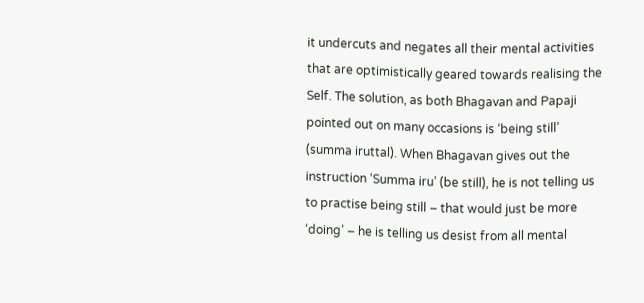it undercuts and negates all their mental activities that are optimistically geared towards realising the Self. The solution, as both Bhagavan and Papaji pointed out on many occasions is ‘being still’ (summa iruttal). When Bhagavan gives out the instruction ‘Summa iru’ (be still), he is not telling us to practise being still – that would just be more ‘doing’ – he is telling us desist from all mental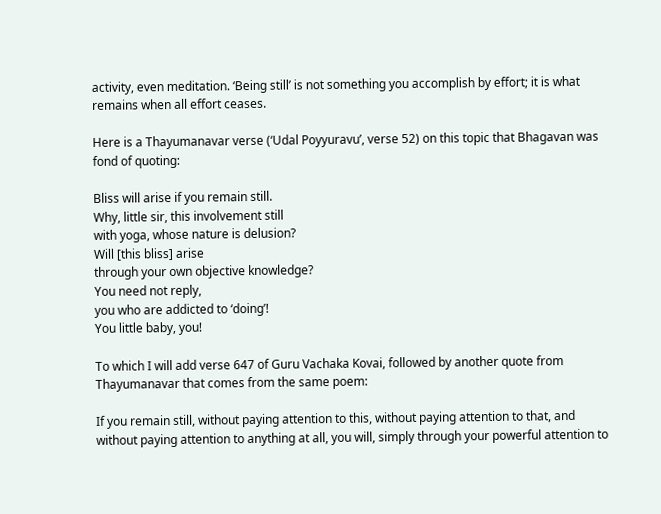activity, even meditation. ‘Being still’ is not something you accomplish by effort; it is what remains when all effort ceases.

Here is a Thayumanavar verse (‘Udal Poyyuravu’, verse 52) on this topic that Bhagavan was fond of quoting:

Bliss will arise if you remain still.
Why, little sir, this involvement still
with yoga, whose nature is delusion?
Will [this bliss] arise
through your own objective knowledge?
You need not reply,
you who are addicted to ‘doing’!
You little baby, you!

To which I will add verse 647 of Guru Vachaka Kovai, followed by another quote from Thayumanavar that comes from the same poem:

If you remain still, without paying attention to this, without paying attention to that, and without paying attention to anything at all, you will, simply through your powerful attention to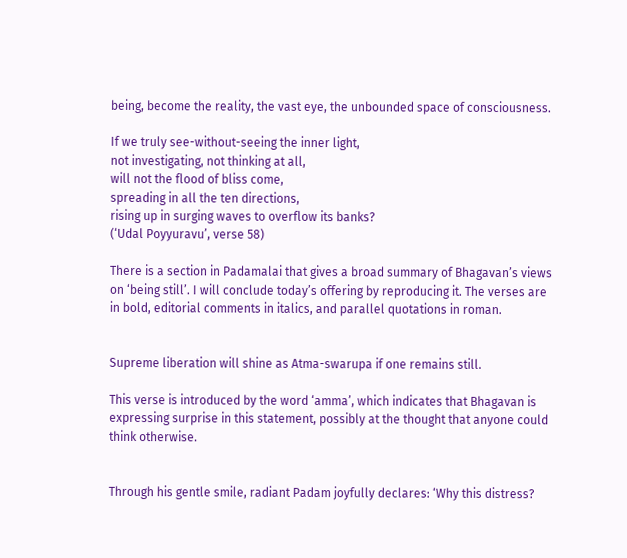being, become the reality, the vast eye, the unbounded space of consciousness.

If we truly see-without-seeing the inner light,
not investigating, not thinking at all,
will not the flood of bliss come,
spreading in all the ten directions,
rising up in surging waves to overflow its banks?
(‘Udal Poyyuravu’, verse 58)

There is a section in Padamalai that gives a broad summary of Bhagavan’s views on ‘being still’. I will conclude today’s offering by reproducing it. The verses are in bold, editorial comments in italics, and parallel quotations in roman.


Supreme liberation will shine as Atma-swarupa if one remains still.

This verse is introduced by the word ‘amma’, which indicates that Bhagavan is expressing surprise in this statement, possibly at the thought that anyone could think otherwise.


Through his gentle smile, radiant Padam joyfully declares: ‘Why this distress?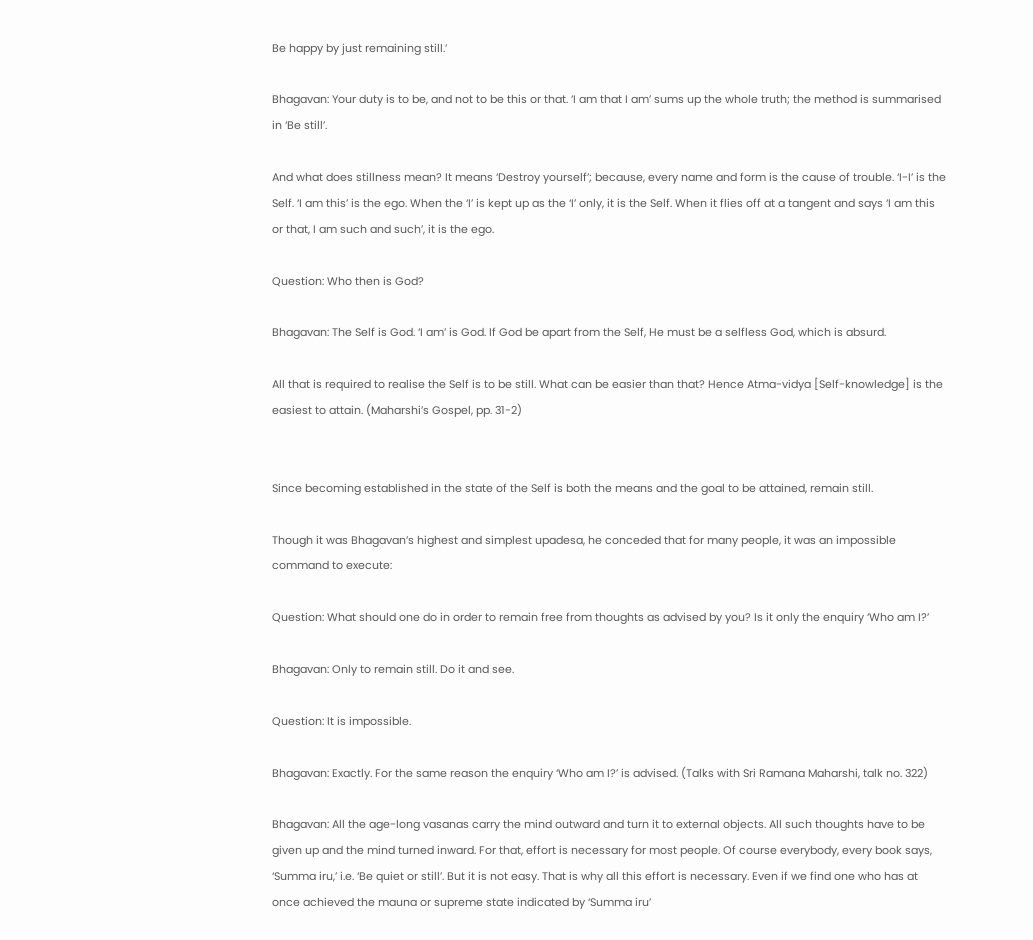Be happy by just remaining still.’

Bhagavan: Your duty is to be, and not to be this or that. ‘I am that I am’ sums up the whole truth; the method is summarised in ‘Be still’.

And what does stillness mean? It means ‘Destroy yourself’; because, every name and form is the cause of trouble. ‘I-I’ is the Self. ‘I am this’ is the ego. When the ‘I’ is kept up as the ‘I’ only, it is the Self. When it flies off at a tangent and says ‘I am this or that, I am such and such’, it is the ego.

Question: Who then is God?

Bhagavan: The Self is God. ‘I am’ is God. If God be apart from the Self, He must be a selfless God, which is absurd.

All that is required to realise the Self is to be still. What can be easier than that? Hence Atma-vidya [Self-knowledge] is the easiest to attain. (Maharshi’s Gospel, pp. 31-2)


Since becoming established in the state of the Self is both the means and the goal to be attained, remain still.

Though it was Bhagavan’s highest and simplest upadesa, he conceded that for many people, it was an impossible command to execute:

Question: What should one do in order to remain free from thoughts as advised by you? Is it only the enquiry ‘Who am I?’

Bhagavan: Only to remain still. Do it and see.

Question: It is impossible.

Bhagavan: Exactly. For the same reason the enquiry ‘Who am I?’ is advised. (Talks with Sri Ramana Maharshi, talk no. 322)

Bhagavan: All the age-long vasanas carry the mind outward and turn it to external objects. All such thoughts have to be given up and the mind turned inward. For that, effort is necessary for most people. Of course everybody, every book says, ‘Summa iru,’ i.e. ‘Be quiet or still’. But it is not easy. That is why all this effort is necessary. Even if we find one who has at once achieved the mauna or supreme state indicated by ‘Summa iru’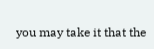you may take it that the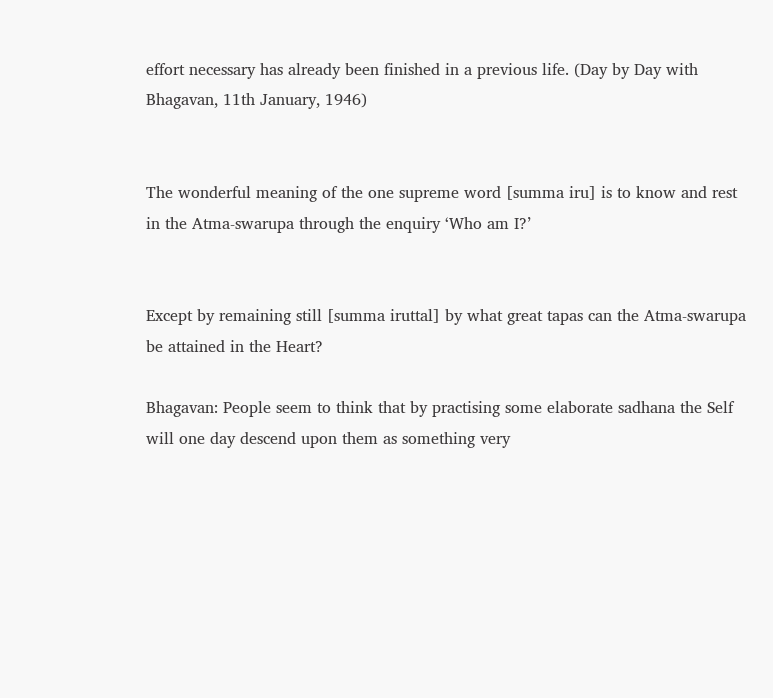effort necessary has already been finished in a previous life. (Day by Day with Bhagavan, 11th January, 1946)


The wonderful meaning of the one supreme word [summa iru] is to know and rest in the Atma-swarupa through the enquiry ‘Who am I?’


Except by remaining still [summa iruttal] by what great tapas can the Atma-swarupa be attained in the Heart?

Bhagavan: People seem to think that by practising some elaborate sadhana the Self will one day descend upon them as something very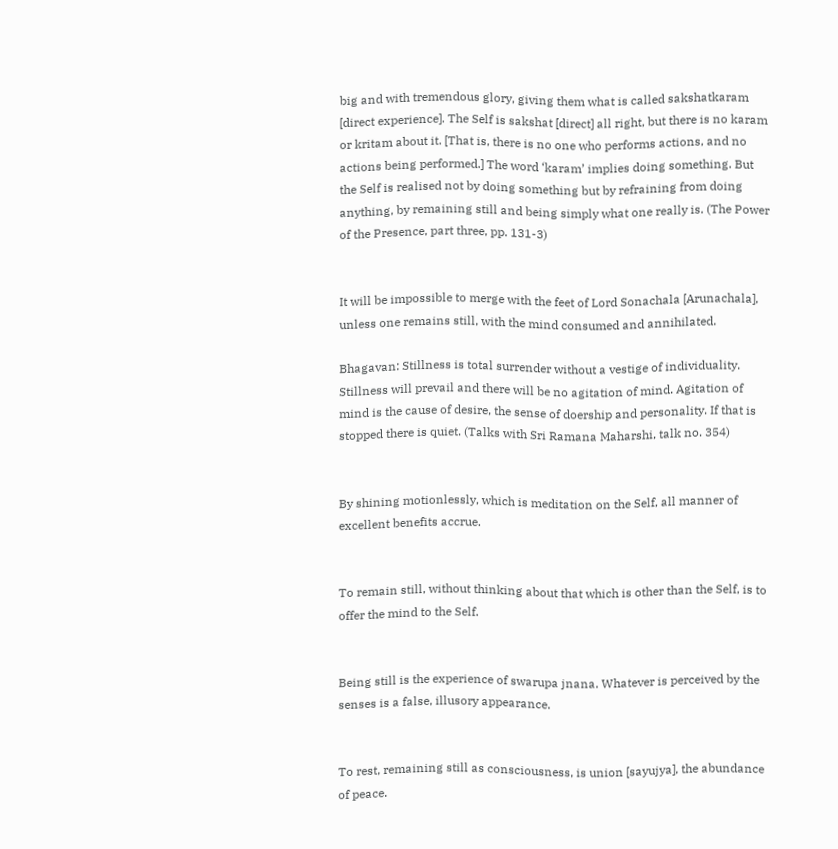big and with tremendous glory, giving them what is called sakshatkaram [direct experience]. The Self is sakshat [direct] all right, but there is no karam or kritam about it. [That is, there is no one who performs actions, and no actions being performed.] The word ‘karam’ implies doing something. But the Self is realised not by doing something but by refraining from doing anything, by remaining still and being simply what one really is. (The Power of the Presence, part three, pp. 131-3)


It will be impossible to merge with the feet of Lord Sonachala [Arunachala], unless one remains still, with the mind consumed and annihilated.

Bhagavan: Stillness is total surrender without a vestige of individuality. Stillness will prevail and there will be no agitation of mind. Agitation of mind is the cause of desire, the sense of doership and personality. If that is stopped there is quiet. (Talks with Sri Ramana Maharshi, talk no. 354)


By shining motionlessly, which is meditation on the Self, all manner of excellent benefits accrue.


To remain still, without thinking about that which is other than the Self, is to offer the mind to the Self.


Being still is the experience of swarupa jnana. Whatever is perceived by the senses is a false, illusory appearance.


To rest, remaining still as consciousness, is union [sayujya], the abundance of peace.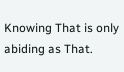Knowing That is only abiding as That.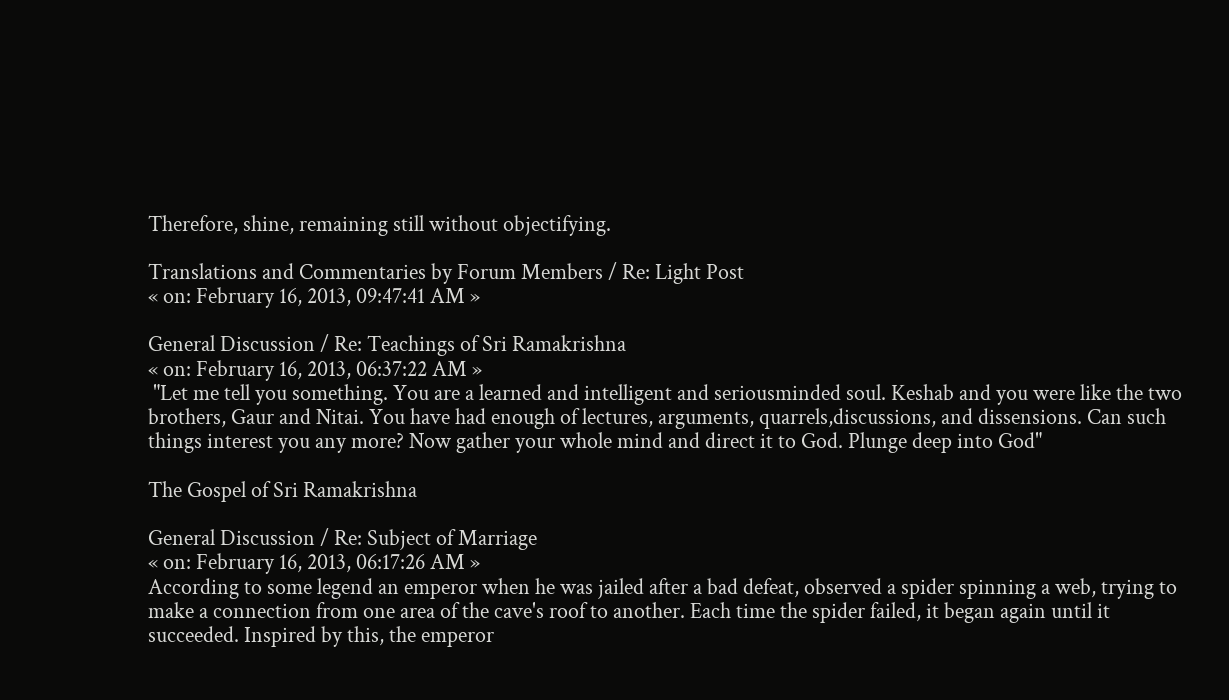Therefore, shine, remaining still without objectifying.

Translations and Commentaries by Forum Members / Re: Light Post
« on: February 16, 2013, 09:47:41 AM »

General Discussion / Re: Teachings of Sri Ramakrishna
« on: February 16, 2013, 06:37:22 AM »
 "Let me tell you something. You are a learned and intelligent and seriousminded soul. Keshab and you were like the two brothers, Gaur and Nitai. You have had enough of lectures, arguments, quarrels,discussions, and dissensions. Can such things interest you any more? Now gather your whole mind and direct it to God. Plunge deep into God"

The Gospel of Sri Ramakrishna

General Discussion / Re: Subject of Marriage
« on: February 16, 2013, 06:17:26 AM »
According to some legend an emperor when he was jailed after a bad defeat, observed a spider spinning a web, trying to make a connection from one area of the cave's roof to another. Each time the spider failed, it began again until it succeeded. Inspired by this, the emperor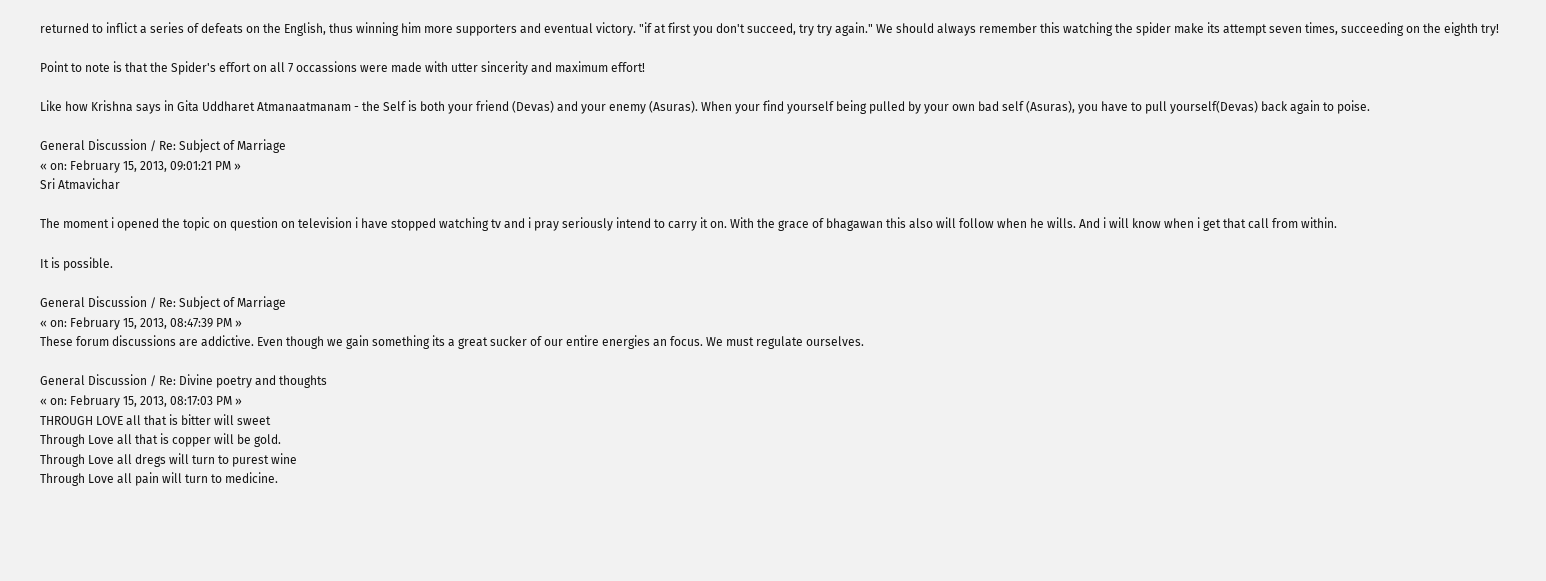returned to inflict a series of defeats on the English, thus winning him more supporters and eventual victory. "if at first you don't succeed, try try again." We should always remember this watching the spider make its attempt seven times, succeeding on the eighth try!

Point to note is that the Spider's effort on all 7 occassions were made with utter sincerity and maximum effort!

Like how Krishna says in Gita Uddharet Atmanaatmanam - the Self is both your friend (Devas) and your enemy (Asuras). When your find yourself being pulled by your own bad self (Asuras), you have to pull yourself(Devas) back again to poise.

General Discussion / Re: Subject of Marriage
« on: February 15, 2013, 09:01:21 PM »
Sri Atmavichar

The moment i opened the topic on question on television i have stopped watching tv and i pray seriously intend to carry it on. With the grace of bhagawan this also will follow when he wills. And i will know when i get that call from within.

It is possible.

General Discussion / Re: Subject of Marriage
« on: February 15, 2013, 08:47:39 PM »
These forum discussions are addictive. Even though we gain something its a great sucker of our entire energies an focus. We must regulate ourselves.

General Discussion / Re: Divine poetry and thoughts
« on: February 15, 2013, 08:17:03 PM »
THROUGH LOVE all that is bitter will sweet
Through Love all that is copper will be gold.
Through Love all dregs will turn to purest wine
Through Love all pain will turn to medicine.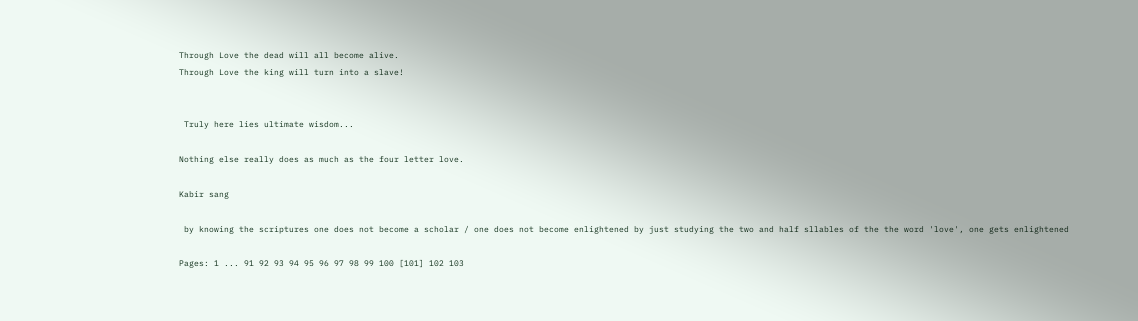Through Love the dead will all become alive.
Through Love the king will turn into a slave!


 Truly here lies ultimate wisdom...

Nothing else really does as much as the four letter love.

Kabir sang

 by knowing the scriptures one does not become a scholar / one does not become enlightened by just studying the two and half sllables of the the word 'love', one gets enlightened

Pages: 1 ... 91 92 93 94 95 96 97 98 99 100 [101] 102 103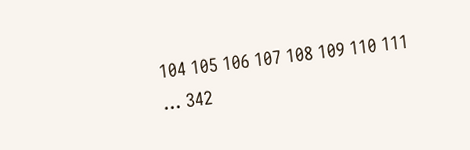104 105 106 107 108 109 110 111 ... 342